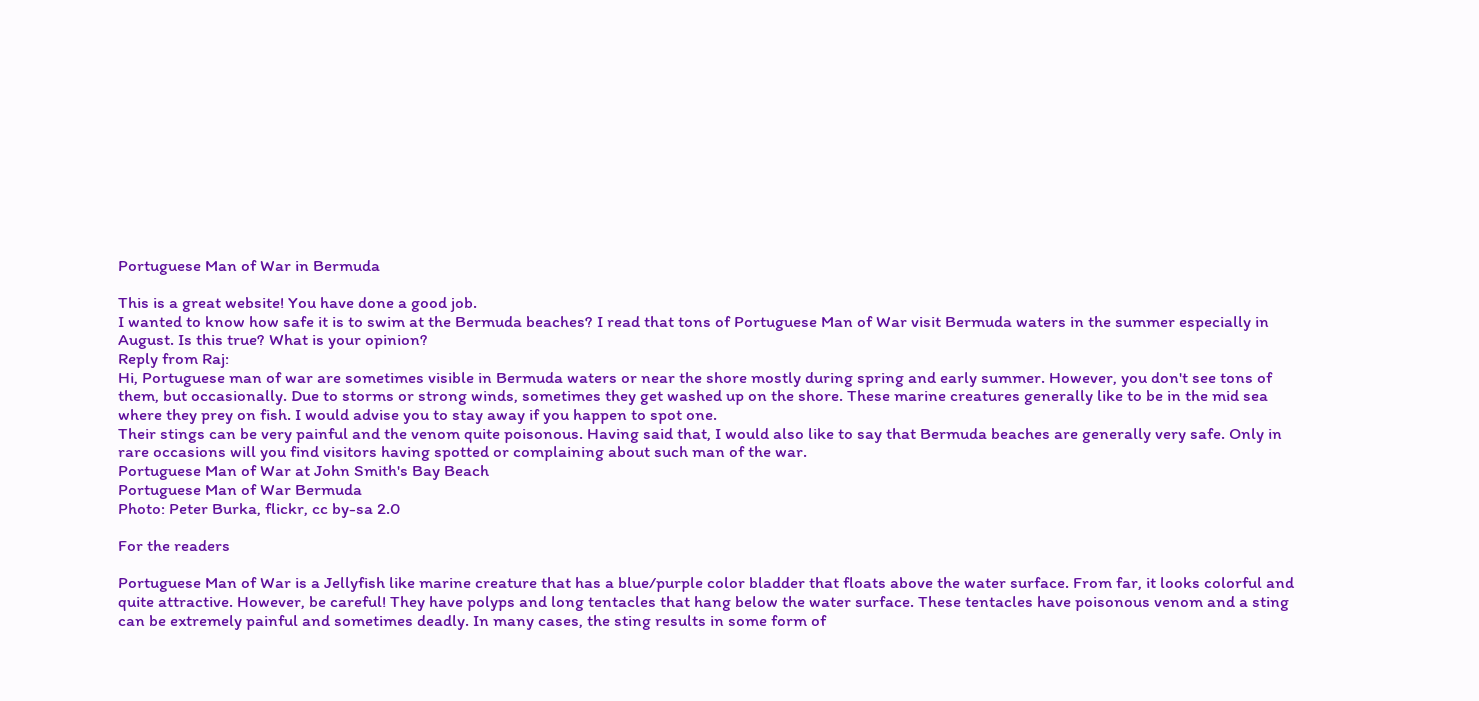Portuguese Man of War in Bermuda

This is a great website! You have done a good job.
I wanted to know how safe it is to swim at the Bermuda beaches? I read that tons of Portuguese Man of War visit Bermuda waters in the summer especially in August. Is this true? What is your opinion?
Reply from Raj:
Hi, Portuguese man of war are sometimes visible in Bermuda waters or near the shore mostly during spring and early summer. However, you don't see tons of them, but occasionally. Due to storms or strong winds, sometimes they get washed up on the shore. These marine creatures generally like to be in the mid sea where they prey on fish. I would advise you to stay away if you happen to spot one.
Their stings can be very painful and the venom quite poisonous. Having said that, I would also like to say that Bermuda beaches are generally very safe. Only in rare occasions will you find visitors having spotted or complaining about such man of the war.
Portuguese Man of War at John Smith's Bay Beach
Portuguese Man of War Bermuda
Photo: Peter Burka, flickr, cc by-sa 2.0

For the readers

Portuguese Man of War is a Jellyfish like marine creature that has a blue/purple color bladder that floats above the water surface. From far, it looks colorful and quite attractive. However, be careful! They have polyps and long tentacles that hang below the water surface. These tentacles have poisonous venom and a sting can be extremely painful and sometimes deadly. In many cases, the sting results in some form of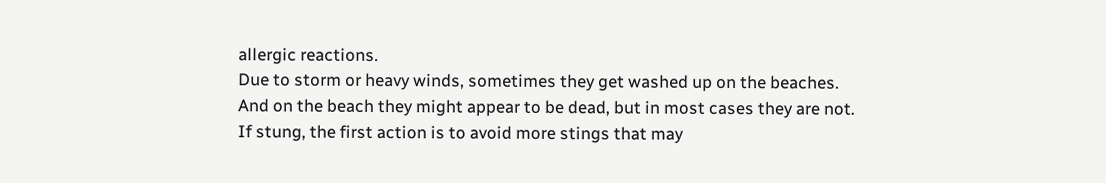allergic reactions.
Due to storm or heavy winds, sometimes they get washed up on the beaches. And on the beach they might appear to be dead, but in most cases they are not.
If stung, the first action is to avoid more stings that may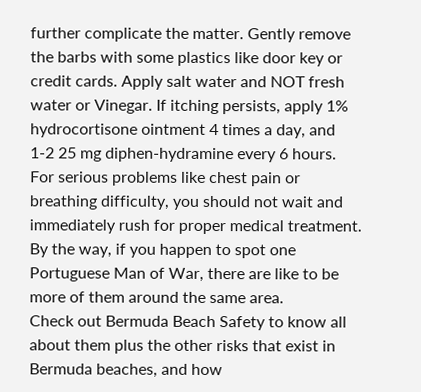further complicate the matter. Gently remove the barbs with some plastics like door key or credit cards. Apply salt water and NOT fresh water or Vinegar. If itching persists, apply 1% hydrocortisone ointment 4 times a day, and 1-2 25 mg diphen-hydramine every 6 hours. For serious problems like chest pain or breathing difficulty, you should not wait and immediately rush for proper medical treatment.
By the way, if you happen to spot one Portuguese Man of War, there are like to be more of them around the same area.
Check out Bermuda Beach Safety to know all about them plus the other risks that exist in Bermuda beaches, and how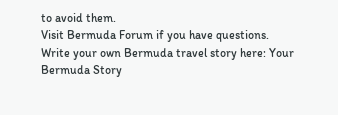to avoid them.
Visit Bermuda Forum if you have questions.
Write your own Bermuda travel story here: Your Bermuda Story